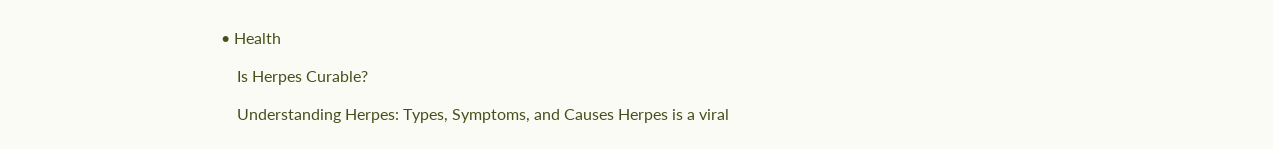• Health

    Is Herpes Curable?

    Understanding Herpes: Types, Symptoms, and Causes Herpes is a viral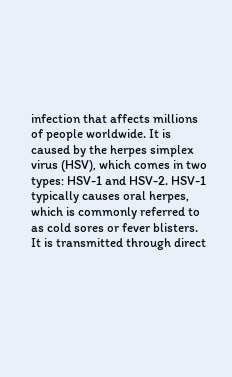infection that affects millions of people worldwide. It is caused by the herpes simplex virus (HSV), which comes in two types: HSV-1 and HSV-2. HSV-1 typically causes oral herpes, which is commonly referred to as cold sores or fever blisters. It is transmitted through direct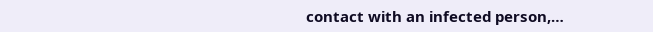contact with an infected person,…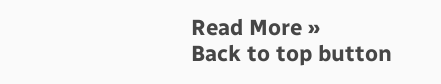Read More »
Back to top button